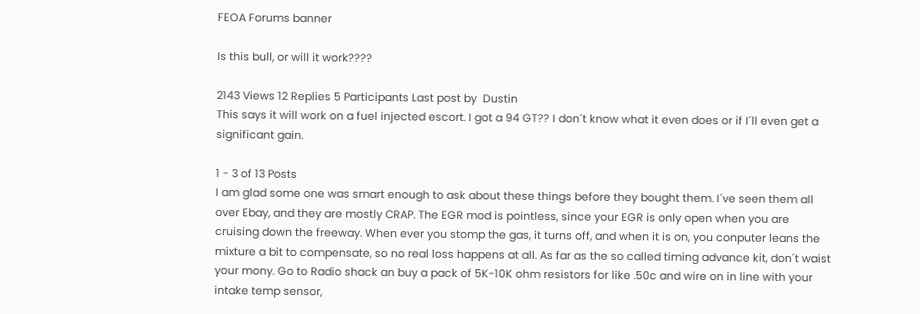FEOA Forums banner

Is this bull, or will it work????

2143 Views 12 Replies 5 Participants Last post by  Dustin
This says it will work on a fuel injected escort. I got a 94 GT?? I don´t know what it even does or if I´ll even get a significant gain.

1 - 3 of 13 Posts
I am glad some one was smart enough to ask about these things before they bought them. I´ve seen them all over Ebay, and they are mostly CRAP. The EGR mod is pointless, since your EGR is only open when you are cruising down the freeway. When ever you stomp the gas, it turns off, and when it is on, you conputer leans the mixture a bit to compensate, so no real loss happens at all. As far as the so called timing advance kit, don´t waist your mony. Go to Radio shack an buy a pack of 5K-10K ohm resistors for like .50c and wire on in line with your intake temp sensor,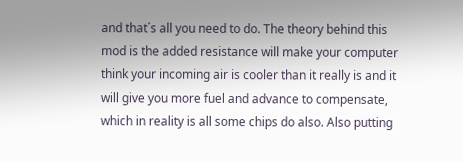and that´s all you need to do. The theory behind this mod is the added resistance will make your computer think your incoming air is cooler than it really is and it will give you more fuel and advance to compensate, which in reality is all some chips do also. Also putting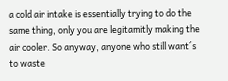a cold air intake is essentially trying to do the same thing, only you are legitamitly making the air cooler. So anyway, anyone who still want´s to waste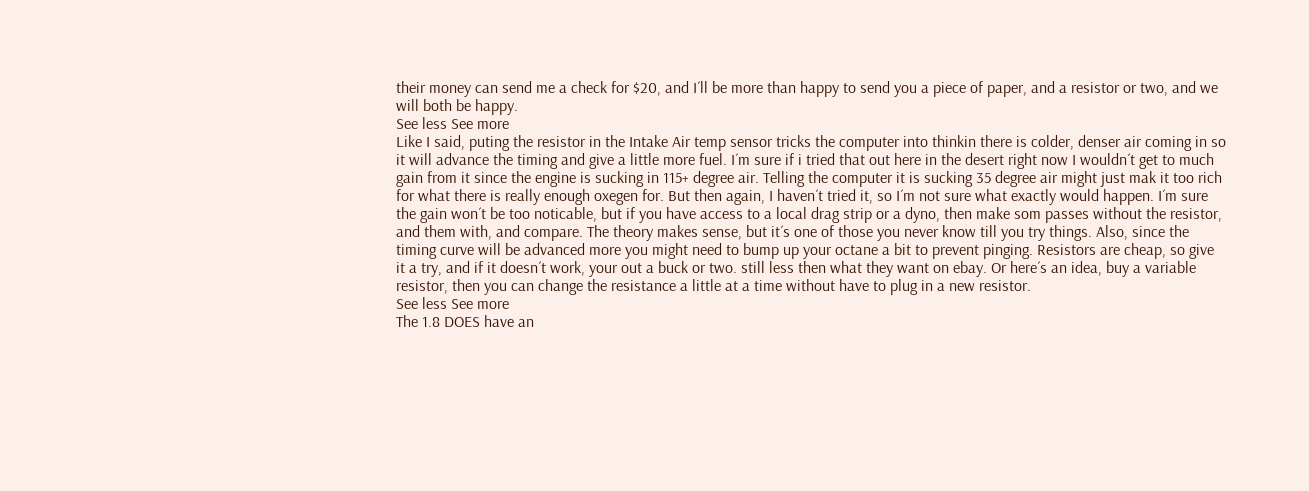their money can send me a check for $20, and I´ll be more than happy to send you a piece of paper, and a resistor or two, and we will both be happy.
See less See more
Like I said, puting the resistor in the Intake Air temp sensor tricks the computer into thinkin there is colder, denser air coming in so it will advance the timing and give a little more fuel. I´m sure if i tried that out here in the desert right now I wouldn´t get to much gain from it since the engine is sucking in 115+ degree air. Telling the computer it is sucking 35 degree air might just mak it too rich for what there is really enough oxegen for. But then again, I haven´t tried it, so I´m not sure what exactly would happen. I´m sure the gain won´t be too noticable, but if you have access to a local drag strip or a dyno, then make som passes without the resistor, and them with, and compare. The theory makes sense, but it´s one of those you never know till you try things. Also, since the timing curve will be advanced more you might need to bump up your octane a bit to prevent pinging. Resistors are cheap, so give it a try, and if it doesn´t work, your out a buck or two. still less then what they want on ebay. Or here´s an idea, buy a variable resistor, then you can change the resistance a little at a time without have to plug in a new resistor.
See less See more
The 1.8 DOES have an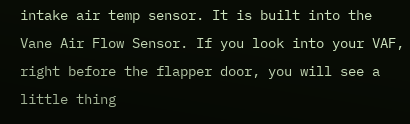intake air temp sensor. It is built into the Vane Air Flow Sensor. If you look into your VAF, right before the flapper door, you will see a little thing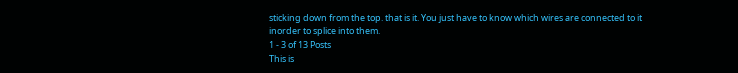sticking down from the top. that is it. You just have to know which wires are connected to it inorder to splice into them.
1 - 3 of 13 Posts
This is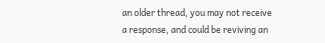an older thread, you may not receive a response, and could be reviving an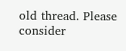old thread. Please consider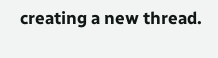creating a new thread.